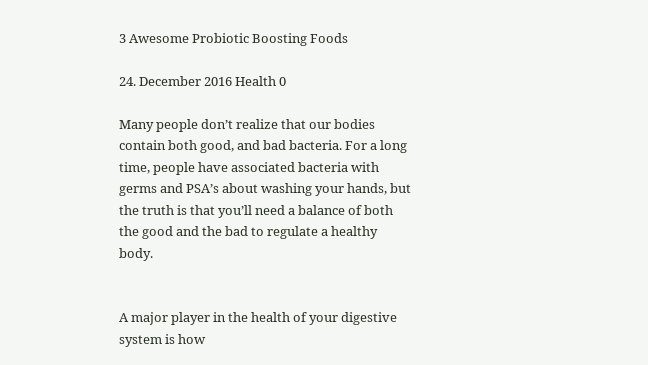3 Awesome Probiotic Boosting Foods

24. December 2016 Health 0

Many people don’t realize that our bodies contain both good, and bad bacteria. For a long time, people have associated bacteria with germs and PSA’s about washing your hands, but the truth is that you’ll need a balance of both the good and the bad to regulate a healthy body.


A major player in the health of your digestive system is how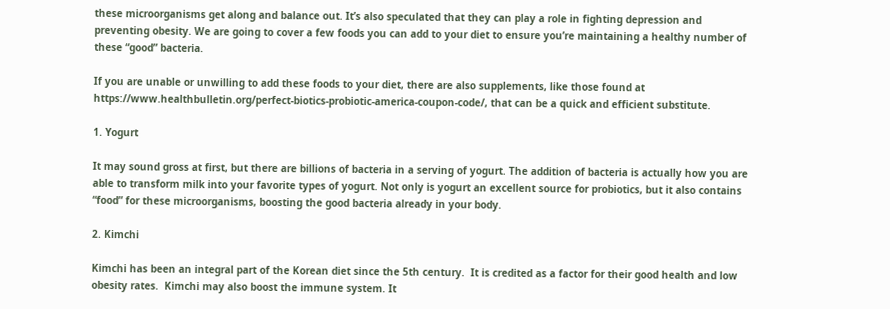these microorganisms get along and balance out. It’s also speculated that they can play a role in fighting depression and preventing obesity. We are going to cover a few foods you can add to your diet to ensure you’re maintaining a healthy number of these “good” bacteria.

If you are unable or unwilling to add these foods to your diet, there are also supplements, like those found at https://www.healthbulletin.org/perfect-biotics-probiotic-america-coupon-code/, that can be a quick and efficient substitute.

1. Yogurt

It may sound gross at first, but there are billions of bacteria in a serving of yogurt. The addition of bacteria is actually how you are able to transform milk into your favorite types of yogurt. Not only is yogurt an excellent source for probiotics, but it also contains “food” for these microorganisms, boosting the good bacteria already in your body.

2. Kimchi

Kimchi has been an integral part of the Korean diet since the 5th century.  It is credited as a factor for their good health and low obesity rates.  Kimchi may also boost the immune system. It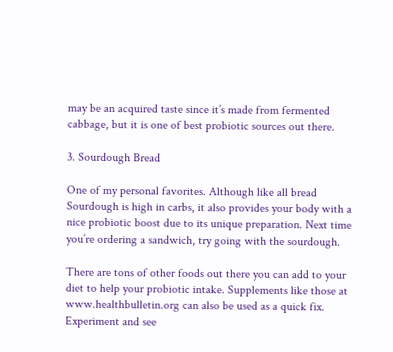may be an acquired taste since it’s made from fermented cabbage, but it is one of best probiotic sources out there.

3. Sourdough Bread

One of my personal favorites. Although like all bread Sourdough is high in carbs, it also provides your body with a nice probiotic boost due to its unique preparation. Next time you’re ordering a sandwich, try going with the sourdough.

There are tons of other foods out there you can add to your diet to help your probiotic intake. Supplements like those at www.healthbulletin.org can also be used as a quick fix. Experiment and see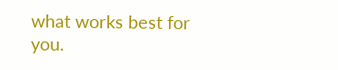what works best for you.